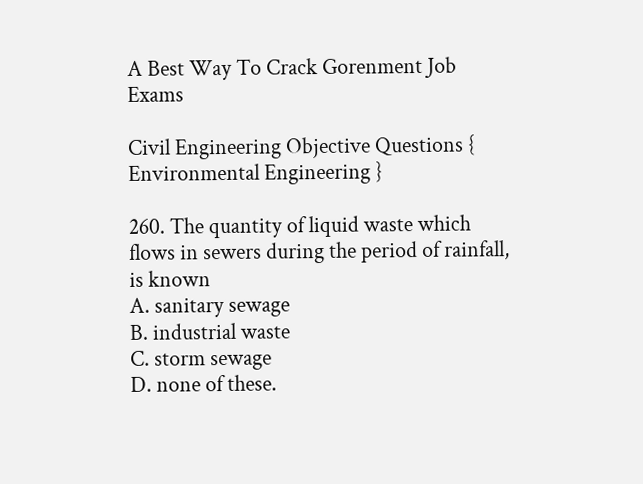A Best Way To Crack Gorenment Job Exams

Civil Engineering Objective Questions { Environmental Engineering }

260. The quantity of liquid waste which flows in sewers during the period of rainfall, is known
A. sanitary sewage
B. industrial waste
C. storm sewage
D. none of these.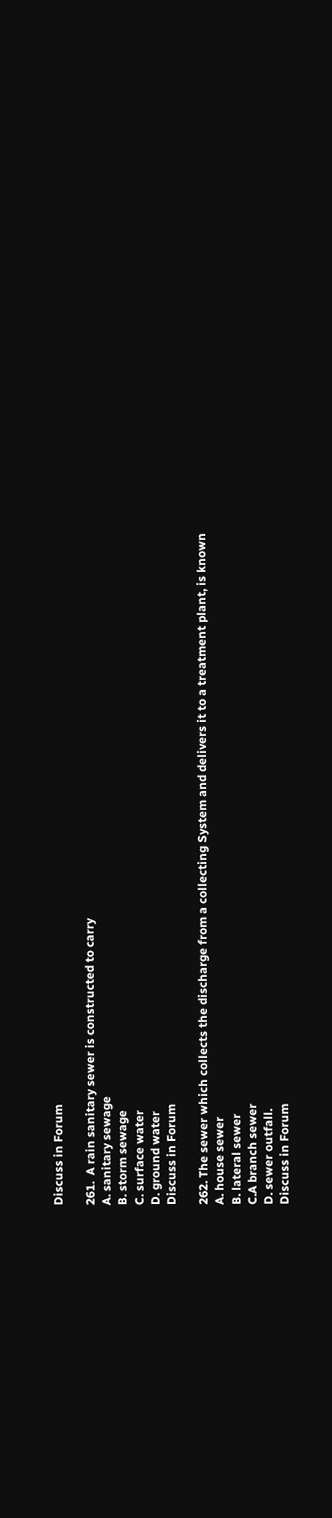Discuss in Forum

261.  A rain sanitary sewer is constructed to carry
A. sanitary sewage
B. storm sewage
C. surface water
D. ground water
Discuss in Forum

262. The sewer which collects the discharge from a collecting System and delivers it to a treatment plant, is known
A. house sewer
B. lateral sewer
C.A branch sewer
D. sewer outfall.
Discuss in Forum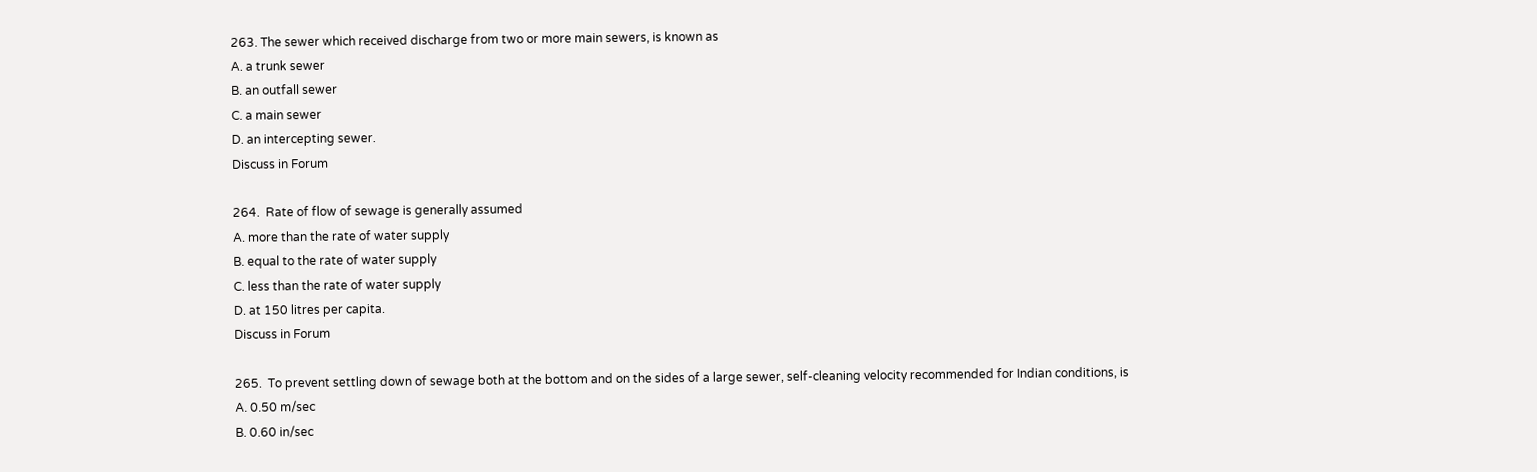263. The sewer which received discharge from two or more main sewers, is known as
A. a trunk sewer
B. an outfall sewer
C. a main sewer
D. an intercepting sewer.
Discuss in Forum

264.  Rate of flow of sewage is generally assumed
A. more than the rate of water supply
B. equal to the rate of water supply
C. less than the rate of water supply
D. at 150 litres per capita.
Discuss in Forum

265.  To prevent settling down of sewage both at the bottom and on the sides of a large sewer, self-cleaning velocity recommended for Indian conditions, is
A. 0.50 m/sec
B. 0.60 in/sec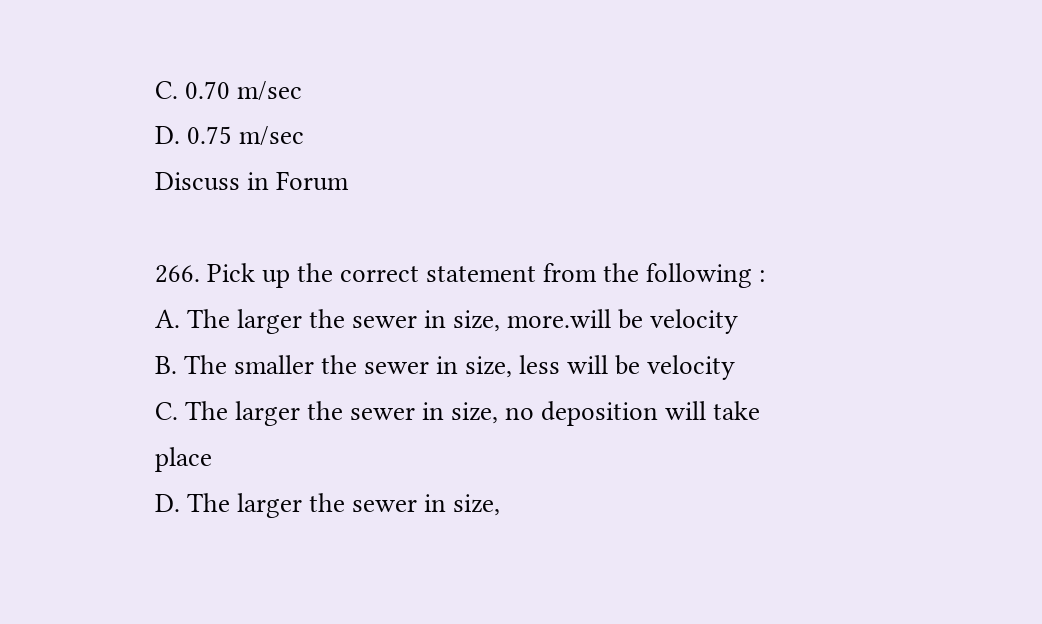C. 0.70 m/sec
D. 0.75 m/sec
Discuss in Forum

266. Pick up the correct statement from the following :
A. The larger the sewer in size, more.will be velocity
B. The smaller the sewer in size, less will be velocity
C. The larger the sewer in size, no deposition will take place
D. The larger the sewer in size,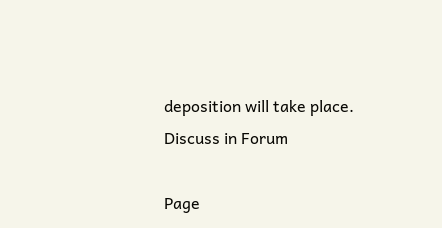deposition will take place.
Discuss in Forum

Page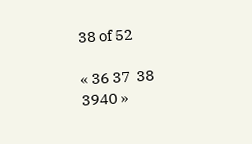38 of 52

« 36 37  38  3940 »